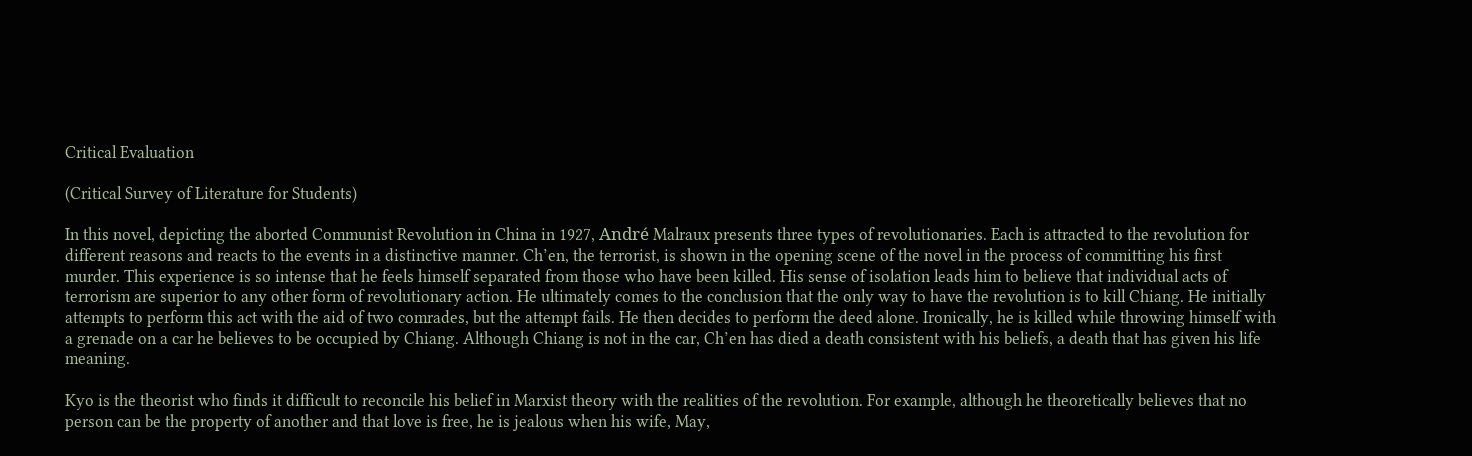Critical Evaluation

(Critical Survey of Literature for Students)

In this novel, depicting the aborted Communist Revolution in China in 1927, André Malraux presents three types of revolutionaries. Each is attracted to the revolution for different reasons and reacts to the events in a distinctive manner. Ch’en, the terrorist, is shown in the opening scene of the novel in the process of committing his first murder. This experience is so intense that he feels himself separated from those who have been killed. His sense of isolation leads him to believe that individual acts of terrorism are superior to any other form of revolutionary action. He ultimately comes to the conclusion that the only way to have the revolution is to kill Chiang. He initially attempts to perform this act with the aid of two comrades, but the attempt fails. He then decides to perform the deed alone. Ironically, he is killed while throwing himself with a grenade on a car he believes to be occupied by Chiang. Although Chiang is not in the car, Ch’en has died a death consistent with his beliefs, a death that has given his life meaning.

Kyo is the theorist who finds it difficult to reconcile his belief in Marxist theory with the realities of the revolution. For example, although he theoretically believes that no person can be the property of another and that love is free, he is jealous when his wife, May,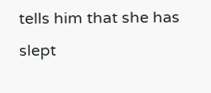tells him that she has slept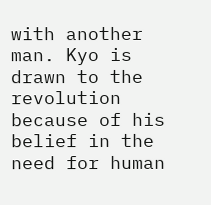with another man. Kyo is drawn to the revolution because of his belief in the need for human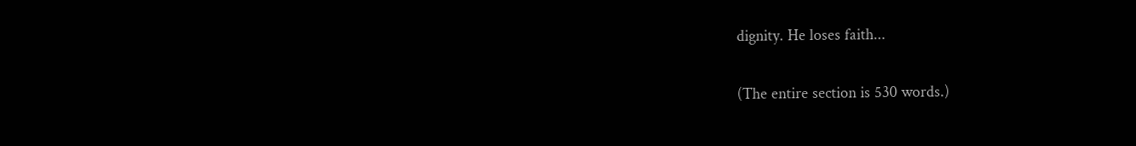dignity. He loses faith...

(The entire section is 530 words.)